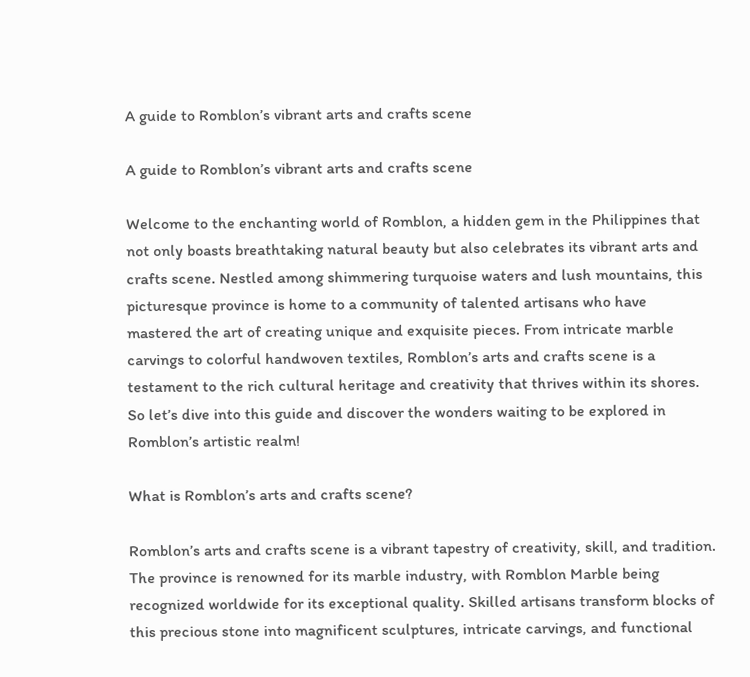A guide to Romblon’s vibrant arts and crafts scene

A guide to Romblon’s vibrant arts and crafts scene

Welcome to the enchanting world of Romblon, a hidden gem in the Philippines that not only boasts breathtaking natural beauty but also celebrates its vibrant arts and crafts scene. Nestled among shimmering turquoise waters and lush mountains, this picturesque province is home to a community of talented artisans who have mastered the art of creating unique and exquisite pieces. From intricate marble carvings to colorful handwoven textiles, Romblon’s arts and crafts scene is a testament to the rich cultural heritage and creativity that thrives within its shores. So let’s dive into this guide and discover the wonders waiting to be explored in Romblon’s artistic realm!

What is Romblon’s arts and crafts scene?

Romblon’s arts and crafts scene is a vibrant tapestry of creativity, skill, and tradition. The province is renowned for its marble industry, with Romblon Marble being recognized worldwide for its exceptional quality. Skilled artisans transform blocks of this precious stone into magnificent sculptures, intricate carvings, and functional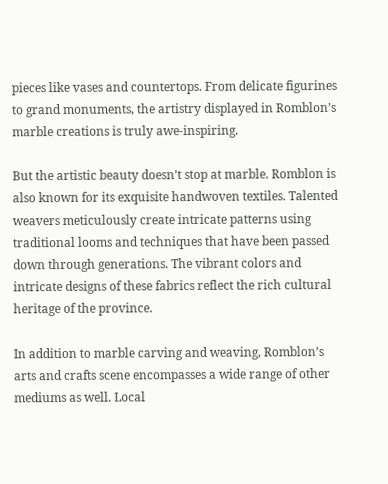pieces like vases and countertops. From delicate figurines to grand monuments, the artistry displayed in Romblon’s marble creations is truly awe-inspiring.

But the artistic beauty doesn’t stop at marble. Romblon is also known for its exquisite handwoven textiles. Talented weavers meticulously create intricate patterns using traditional looms and techniques that have been passed down through generations. The vibrant colors and intricate designs of these fabrics reflect the rich cultural heritage of the province.

In addition to marble carving and weaving, Romblon’s arts and crafts scene encompasses a wide range of other mediums as well. Local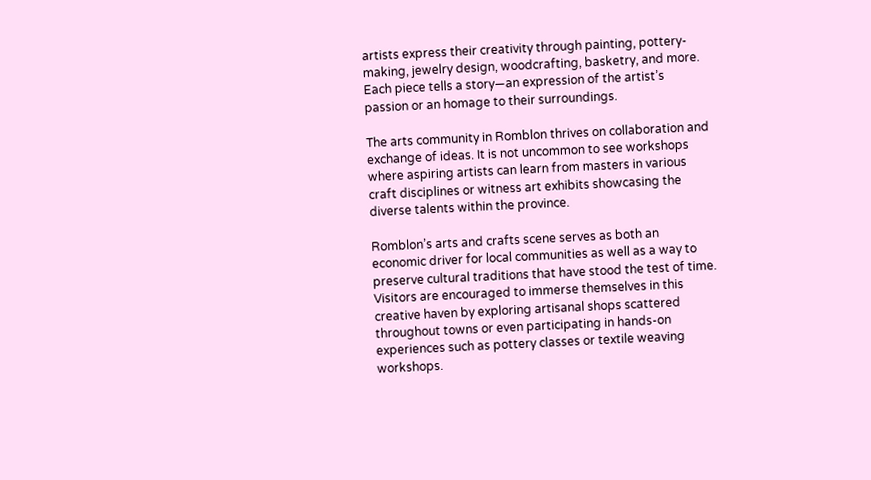artists express their creativity through painting, pottery-making, jewelry design, woodcrafting, basketry, and more. Each piece tells a story—an expression of the artist’s passion or an homage to their surroundings.

The arts community in Romblon thrives on collaboration and exchange of ideas. It is not uncommon to see workshops where aspiring artists can learn from masters in various craft disciplines or witness art exhibits showcasing the diverse talents within the province.

Romblon’s arts and crafts scene serves as both an economic driver for local communities as well as a way to preserve cultural traditions that have stood the test of time. Visitors are encouraged to immerse themselves in this creative haven by exploring artisanal shops scattered throughout towns or even participating in hands-on experiences such as pottery classes or textile weaving workshops.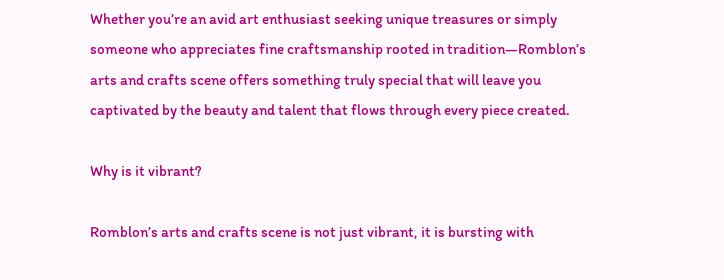Whether you’re an avid art enthusiast seeking unique treasures or simply someone who appreciates fine craftsmanship rooted in tradition—Romblon’s arts and crafts scene offers something truly special that will leave you captivated by the beauty and talent that flows through every piece created.

Why is it vibrant?

Romblon’s arts and crafts scene is not just vibrant, it is bursting with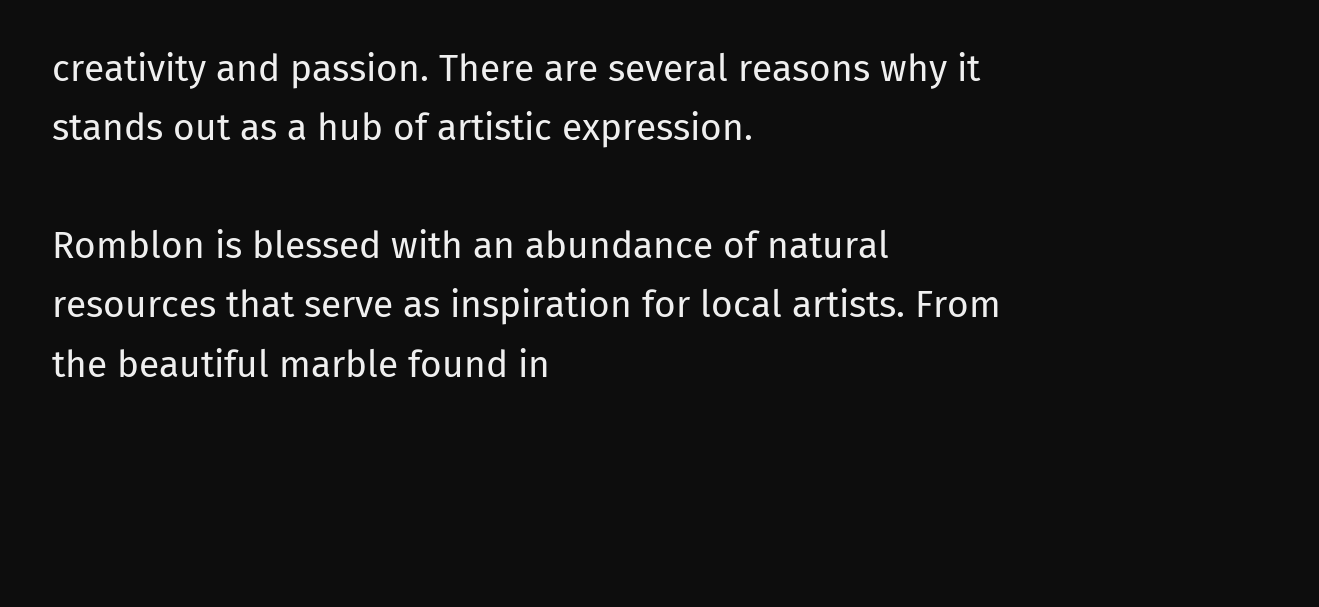creativity and passion. There are several reasons why it stands out as a hub of artistic expression.

Romblon is blessed with an abundance of natural resources that serve as inspiration for local artists. From the beautiful marble found in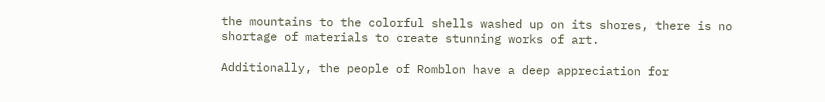the mountains to the colorful shells washed up on its shores, there is no shortage of materials to create stunning works of art.

Additionally, the people of Romblon have a deep appreciation for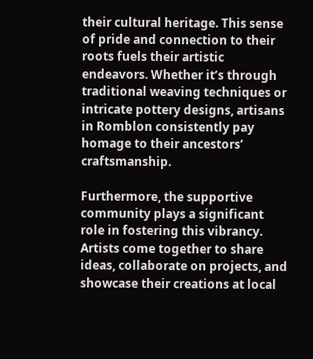their cultural heritage. This sense of pride and connection to their roots fuels their artistic endeavors. Whether it’s through traditional weaving techniques or intricate pottery designs, artisans in Romblon consistently pay homage to their ancestors’ craftsmanship.

Furthermore, the supportive community plays a significant role in fostering this vibrancy. Artists come together to share ideas, collaborate on projects, and showcase their creations at local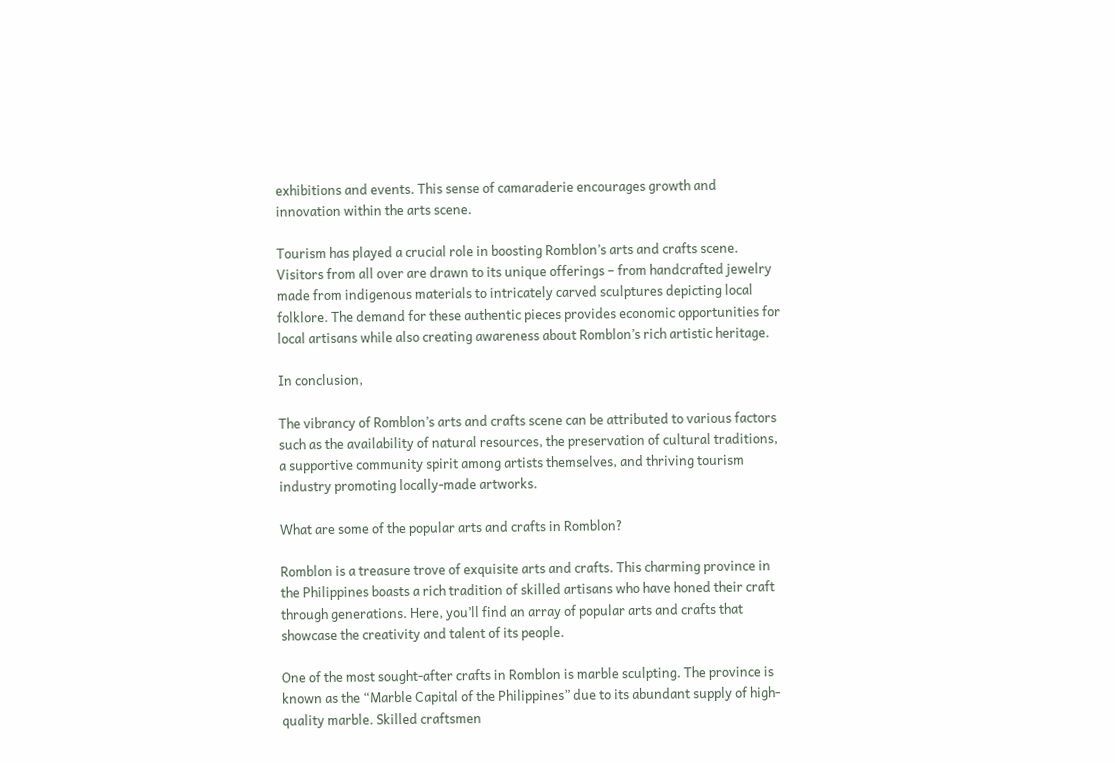exhibitions and events. This sense of camaraderie encourages growth and innovation within the arts scene.

Tourism has played a crucial role in boosting Romblon’s arts and crafts scene. Visitors from all over are drawn to its unique offerings – from handcrafted jewelry made from indigenous materials to intricately carved sculptures depicting local folklore. The demand for these authentic pieces provides economic opportunities for local artisans while also creating awareness about Romblon’s rich artistic heritage.

In conclusion,

The vibrancy of Romblon’s arts and crafts scene can be attributed to various factors such as the availability of natural resources, the preservation of cultural traditions, a supportive community spirit among artists themselves, and thriving tourism industry promoting locally-made artworks.

What are some of the popular arts and crafts in Romblon?

Romblon is a treasure trove of exquisite arts and crafts. This charming province in the Philippines boasts a rich tradition of skilled artisans who have honed their craft through generations. Here, you’ll find an array of popular arts and crafts that showcase the creativity and talent of its people.

One of the most sought-after crafts in Romblon is marble sculpting. The province is known as the “Marble Capital of the Philippines” due to its abundant supply of high-quality marble. Skilled craftsmen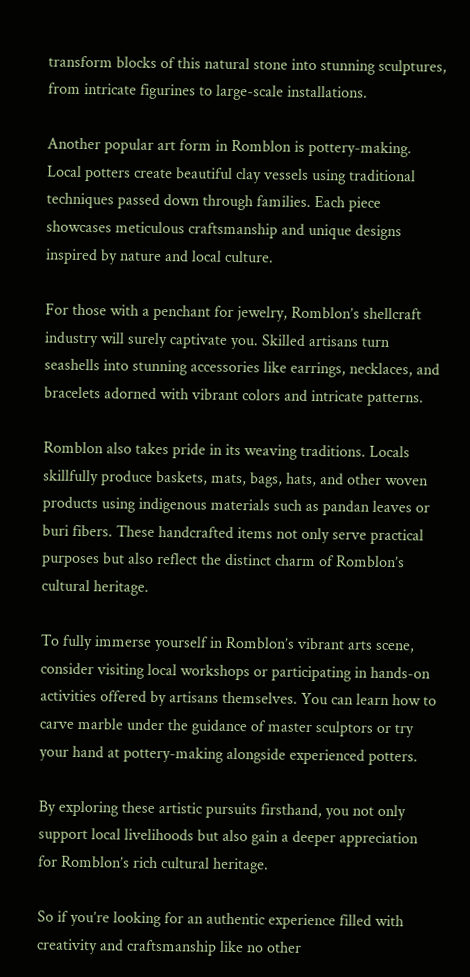transform blocks of this natural stone into stunning sculptures, from intricate figurines to large-scale installations.

Another popular art form in Romblon is pottery-making. Local potters create beautiful clay vessels using traditional techniques passed down through families. Each piece showcases meticulous craftsmanship and unique designs inspired by nature and local culture.

For those with a penchant for jewelry, Romblon’s shellcraft industry will surely captivate you. Skilled artisans turn seashells into stunning accessories like earrings, necklaces, and bracelets adorned with vibrant colors and intricate patterns.

Romblon also takes pride in its weaving traditions. Locals skillfully produce baskets, mats, bags, hats, and other woven products using indigenous materials such as pandan leaves or buri fibers. These handcrafted items not only serve practical purposes but also reflect the distinct charm of Romblon’s cultural heritage.

To fully immerse yourself in Romblon’s vibrant arts scene, consider visiting local workshops or participating in hands-on activities offered by artisans themselves. You can learn how to carve marble under the guidance of master sculptors or try your hand at pottery-making alongside experienced potters.

By exploring these artistic pursuits firsthand, you not only support local livelihoods but also gain a deeper appreciation for Romblon’s rich cultural heritage.

So if you’re looking for an authentic experience filled with creativity and craftsmanship like no other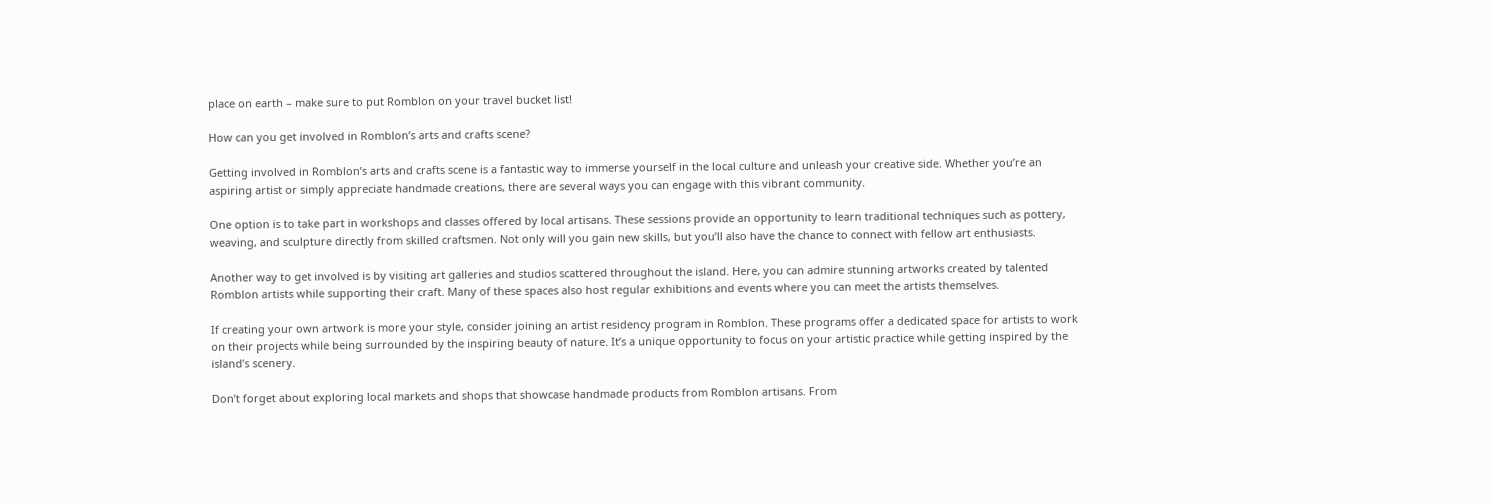place on earth – make sure to put Romblon on your travel bucket list!

How can you get involved in Romblon’s arts and crafts scene?

Getting involved in Romblon’s arts and crafts scene is a fantastic way to immerse yourself in the local culture and unleash your creative side. Whether you’re an aspiring artist or simply appreciate handmade creations, there are several ways you can engage with this vibrant community.

One option is to take part in workshops and classes offered by local artisans. These sessions provide an opportunity to learn traditional techniques such as pottery, weaving, and sculpture directly from skilled craftsmen. Not only will you gain new skills, but you’ll also have the chance to connect with fellow art enthusiasts.

Another way to get involved is by visiting art galleries and studios scattered throughout the island. Here, you can admire stunning artworks created by talented Romblon artists while supporting their craft. Many of these spaces also host regular exhibitions and events where you can meet the artists themselves.

If creating your own artwork is more your style, consider joining an artist residency program in Romblon. These programs offer a dedicated space for artists to work on their projects while being surrounded by the inspiring beauty of nature. It’s a unique opportunity to focus on your artistic practice while getting inspired by the island’s scenery.

Don’t forget about exploring local markets and shops that showcase handmade products from Romblon artisans. From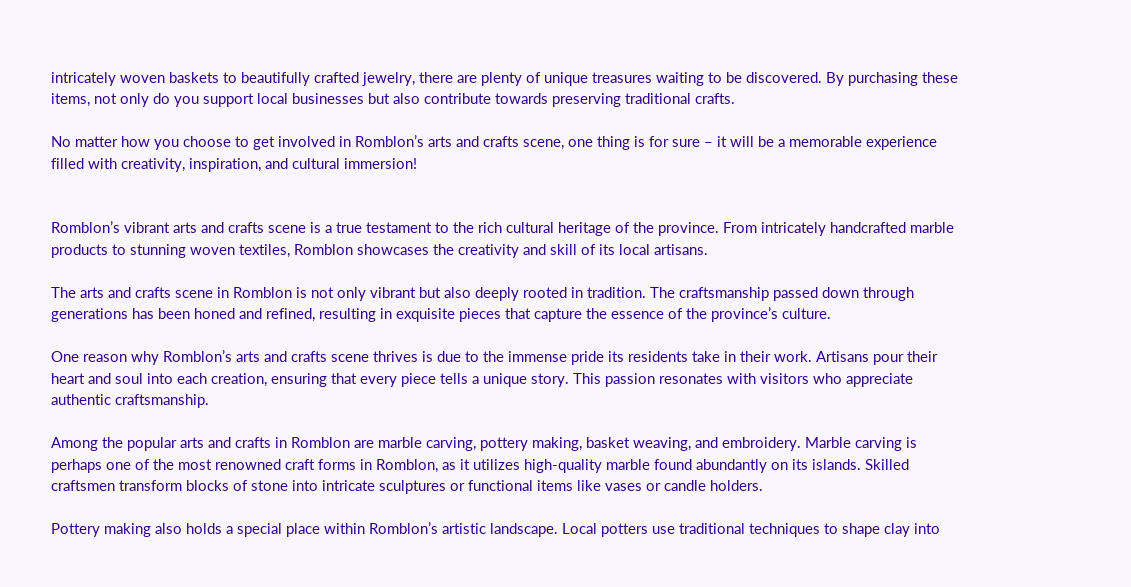intricately woven baskets to beautifully crafted jewelry, there are plenty of unique treasures waiting to be discovered. By purchasing these items, not only do you support local businesses but also contribute towards preserving traditional crafts.

No matter how you choose to get involved in Romblon’s arts and crafts scene, one thing is for sure – it will be a memorable experience filled with creativity, inspiration, and cultural immersion!


Romblon’s vibrant arts and crafts scene is a true testament to the rich cultural heritage of the province. From intricately handcrafted marble products to stunning woven textiles, Romblon showcases the creativity and skill of its local artisans.

The arts and crafts scene in Romblon is not only vibrant but also deeply rooted in tradition. The craftsmanship passed down through generations has been honed and refined, resulting in exquisite pieces that capture the essence of the province’s culture.

One reason why Romblon’s arts and crafts scene thrives is due to the immense pride its residents take in their work. Artisans pour their heart and soul into each creation, ensuring that every piece tells a unique story. This passion resonates with visitors who appreciate authentic craftsmanship.

Among the popular arts and crafts in Romblon are marble carving, pottery making, basket weaving, and embroidery. Marble carving is perhaps one of the most renowned craft forms in Romblon, as it utilizes high-quality marble found abundantly on its islands. Skilled craftsmen transform blocks of stone into intricate sculptures or functional items like vases or candle holders.

Pottery making also holds a special place within Romblon’s artistic landscape. Local potters use traditional techniques to shape clay into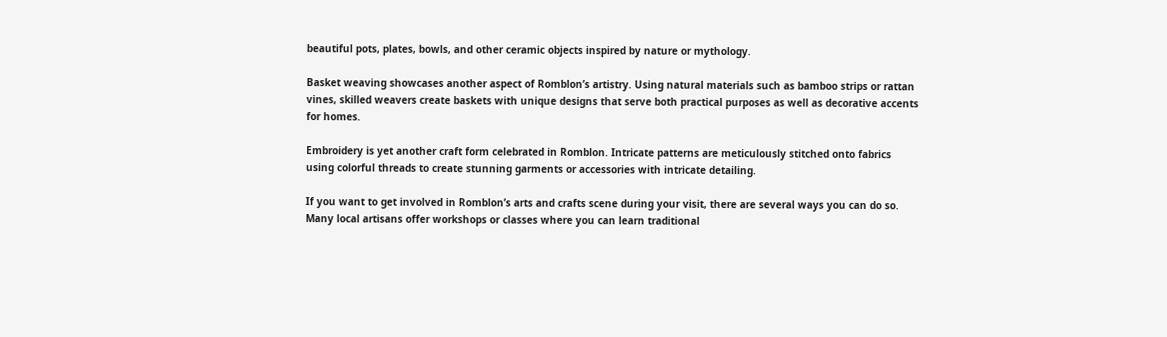beautiful pots, plates, bowls, and other ceramic objects inspired by nature or mythology.

Basket weaving showcases another aspect of Romblon’s artistry. Using natural materials such as bamboo strips or rattan vines, skilled weavers create baskets with unique designs that serve both practical purposes as well as decorative accents for homes.

Embroidery is yet another craft form celebrated in Romblon. Intricate patterns are meticulously stitched onto fabrics using colorful threads to create stunning garments or accessories with intricate detailing.

If you want to get involved in Romblon’s arts and crafts scene during your visit, there are several ways you can do so. Many local artisans offer workshops or classes where you can learn traditional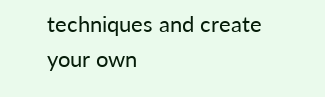techniques and create your own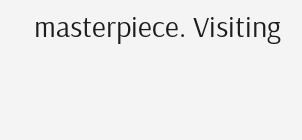masterpiece. Visiting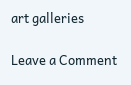art galleries

Leave a Comment